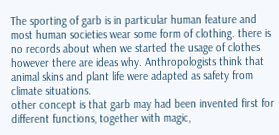The sporting of garb is in particular human feature and most human societies wear some form of clothing. there is no records about when we started the usage of clothes however there are ideas why. Anthropologists think that animal skins and plant life were adapted as safety from climate situations.
other concept is that garb may had been invented first for different functions, together with magic,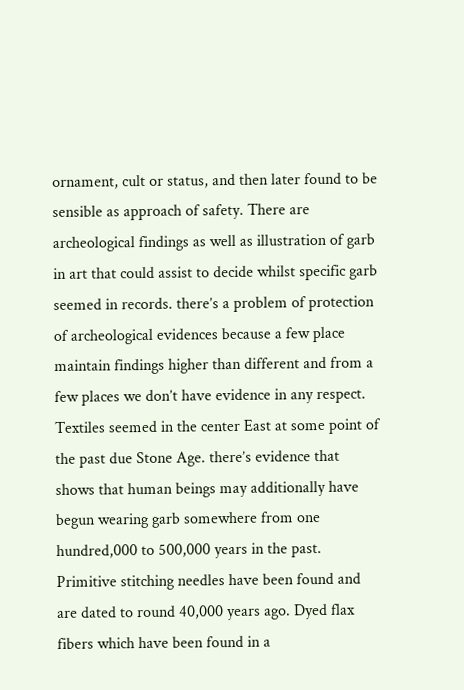ornament, cult or status, and then later found to be sensible as approach of safety. There are archeological findings as well as illustration of garb in art that could assist to decide whilst specific garb seemed in records. there’s a problem of protection of archeological evidences because a few place maintain findings higher than different and from a few places we don’t have evidence in any respect.
Textiles seemed in the center East at some point of the past due Stone Age. there’s evidence that shows that human beings may additionally have begun wearing garb somewhere from one hundred,000 to 500,000 years in the past. Primitive stitching needles have been found and are dated to round 40,000 years ago. Dyed flax fibers which have been found in a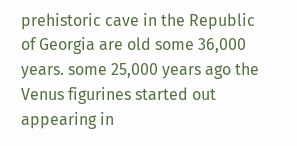prehistoric cave in the Republic of Georgia are old some 36,000 years. some 25,000 years ago the Venus figurines started out appearing in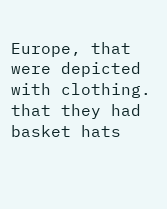Europe, that were depicted with clothing. that they had basket hats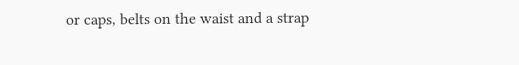or caps, belts on the waist and a strap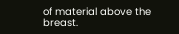of material above the breast.